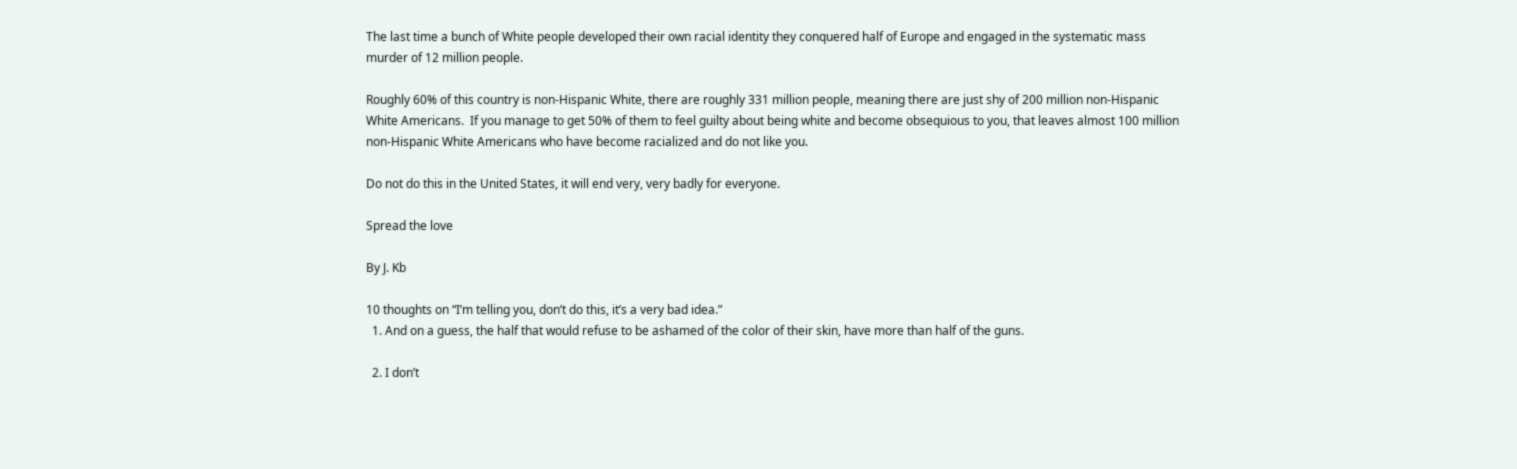The last time a bunch of White people developed their own racial identity they conquered half of Europe and engaged in the systematic mass murder of 12 million people.

Roughly 60% of this country is non-Hispanic White, there are roughly 331 million people, meaning there are just shy of 200 million non-Hispanic White Americans.  If you manage to get 50% of them to feel guilty about being white and become obsequious to you, that leaves almost 100 million non-Hispanic White Americans who have become racialized and do not like you.

Do not do this in the United States, it will end very, very badly for everyone.

Spread the love

By J. Kb

10 thoughts on “I’m telling you, don’t do this, it’s a very bad idea.”
  1. And on a guess, the half that would refuse to be ashamed of the color of their skin, have more than half of the guns.

  2. I don’t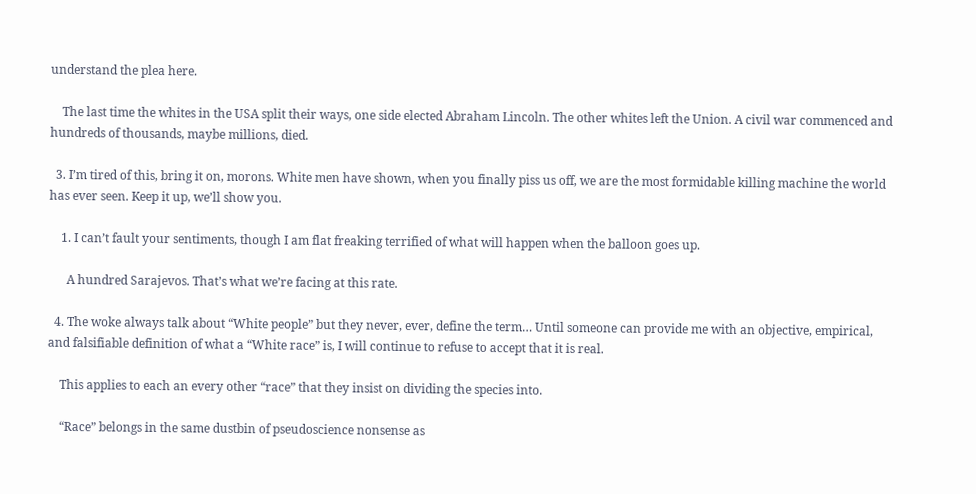understand the plea here.

    The last time the whites in the USA split their ways, one side elected Abraham Lincoln. The other whites left the Union. A civil war commenced and hundreds of thousands, maybe millions, died.

  3. I’m tired of this, bring it on, morons. White men have shown, when you finally piss us off, we are the most formidable killing machine the world has ever seen. Keep it up, we’ll show you.

    1. I can’t fault your sentiments, though I am flat freaking terrified of what will happen when the balloon goes up.

      A hundred Sarajevos. That’s what we’re facing at this rate.

  4. The woke always talk about “White people” but they never, ever, define the term… Until someone can provide me with an objective, empirical, and falsifiable definition of what a “White race” is, I will continue to refuse to accept that it is real.

    This applies to each an every other “race” that they insist on dividing the species into.

    “Race” belongs in the same dustbin of pseudoscience nonsense as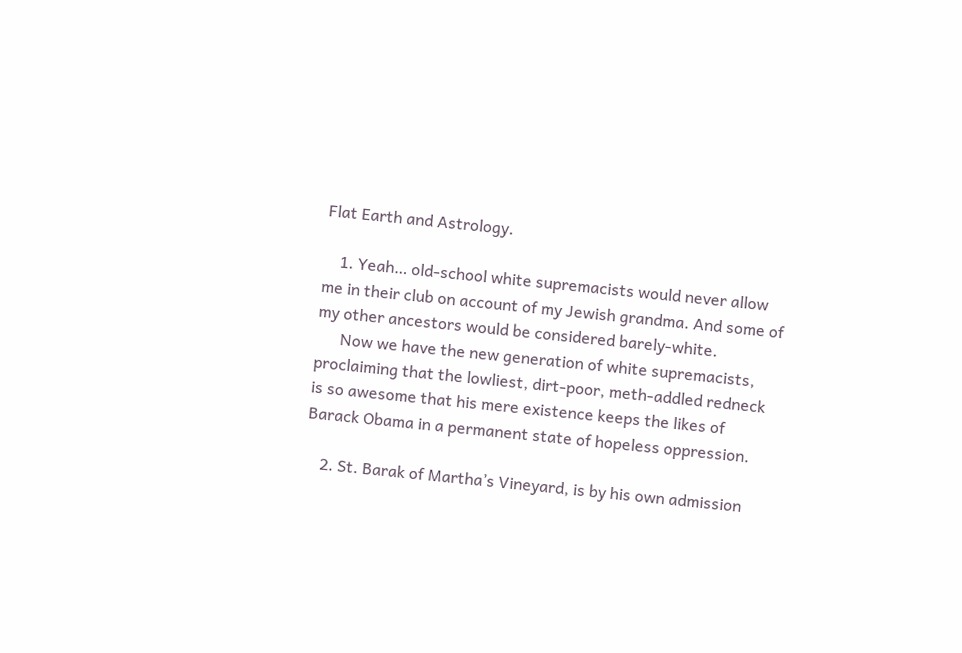Flat Earth and Astrology.

    1. Yeah… old-school white supremacists would never allow me in their club on account of my Jewish grandma. And some of my other ancestors would be considered barely-white.
      Now we have the new generation of white supremacists, proclaiming that the lowliest, dirt-poor, meth-addled redneck is so awesome that his mere existence keeps the likes of Barack Obama in a permanent state of hopeless oppression.

    2. St. Barak of Martha’s Vineyard, is by his own admission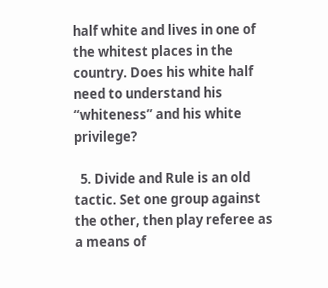half white and lives in one of the whitest places in the country. Does his white half need to understand his “whiteness” and his white privilege?

  5. Divide and Rule is an old tactic. Set one group against the other, then play referee as a means of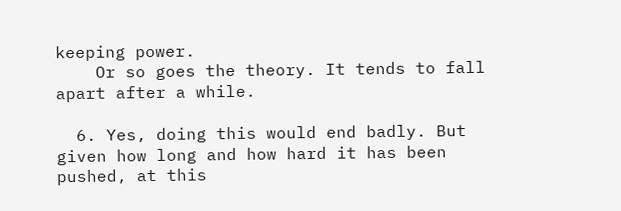keeping power.
    Or so goes the theory. It tends to fall apart after a while.

  6. Yes, doing this would end badly. But given how long and how hard it has been pushed, at this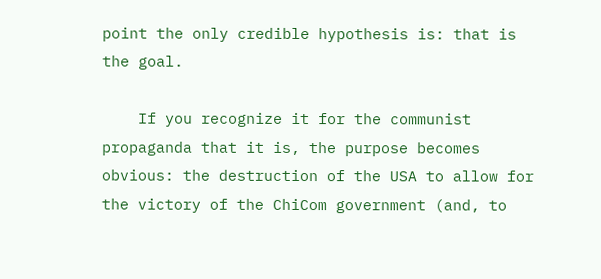point the only credible hypothesis is: that is the goal.

    If you recognize it for the communist propaganda that it is, the purpose becomes obvious: the destruction of the USA to allow for the victory of the ChiCom government (and, to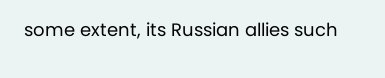some extent, its Russian allies such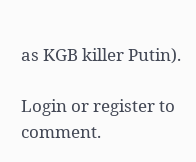as KGB killer Putin).

Login or register to comment.